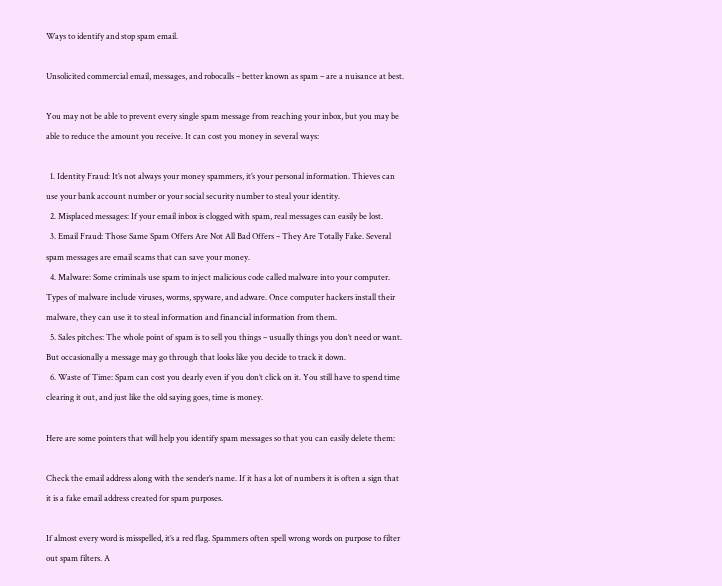Ways to identify and stop spam email.

Unsolicited commercial email, messages, and robocalls – better known as spam – are a nuisance at best.

You may not be able to prevent every single spam message from reaching your inbox, but you may be able to reduce the amount you receive. It can cost you money in several ways:

  1. Identity Fraud: It’s not always your money spammers, it’s your personal information. Thieves can use your bank account number or your social security number to steal your identity.
  2. Misplaced messages: If your email inbox is clogged with spam, real messages can easily be lost.
  3. Email Fraud: Those Same Spam Offers Are Not All Bad Offers – They Are Totally Fake. Several spam messages are email scams that can save your money.
  4. Malware: Some criminals use spam to inject malicious code called malware into your computer. Types of malware include viruses, worms, spyware, and adware. Once computer hackers install their malware, they can use it to steal information and financial information from them.
  5. Sales pitches: The whole point of spam is to sell you things – usually things you don’t need or want. But occasionally a message may go through that looks like you decide to track it down.
  6. Waste of Time: Spam can cost you dearly even if you don’t click on it. You still have to spend time clearing it out, and just like the old saying goes, time is money.

Here are some pointers that will help you identify spam messages so that you can easily delete them:

Check the email address along with the sender’s name. If it has a lot of numbers it is often a sign that it is a fake email address created for spam purposes.

If almost every word is misspelled, it’s a red flag. Spammers often spell wrong words on purpose to filter out spam filters. A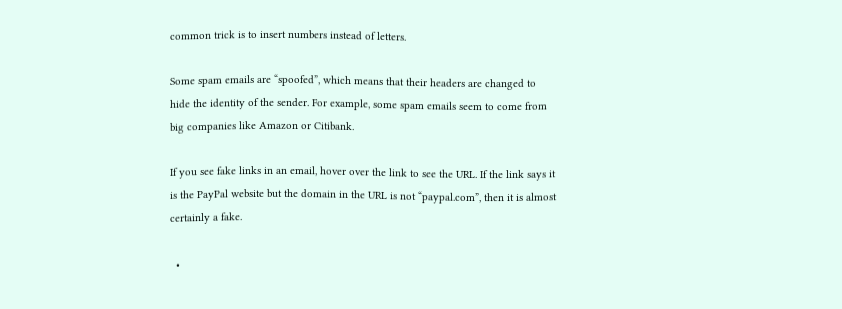common trick is to insert numbers instead of letters.

Some spam emails are “spoofed”, which means that their headers are changed to hide the identity of the sender. For example, some spam emails seem to come from big companies like Amazon or Citibank.

If you see fake links in an email, hover over the link to see the URL. If the link says it is the PayPal website but the domain in the URL is not “paypal.com”, then it is almost certainly a fake.

  •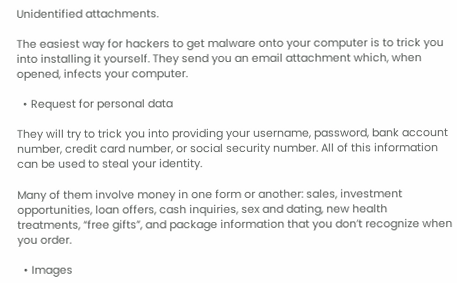Unidentified attachments.

The easiest way for hackers to get malware onto your computer is to trick you into installing it yourself. They send you an email attachment which, when opened, infects your computer.

  • Request for personal data

They will try to trick you into providing your username, password, bank account number, credit card number, or social security number. All of this information can be used to steal your identity.

Many of them involve money in one form or another: sales, investment opportunities, loan offers, cash inquiries, sex and dating, new health treatments, “free gifts”, and package information that you don’t recognize when you order.

  • Images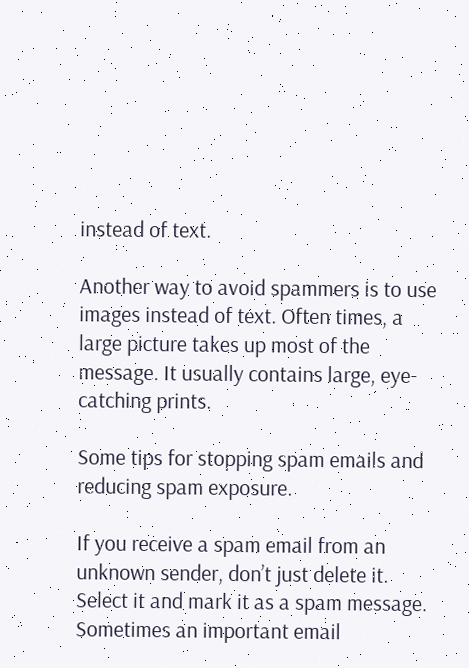instead of text.

Another way to avoid spammers is to use images instead of text. Often times, a large picture takes up most of the message. It usually contains large, eye-catching prints.

Some tips for stopping spam emails and reducing spam exposure.

If you receive a spam email from an unknown sender, don’t just delete it. Select it and mark it as a spam message. Sometimes an important email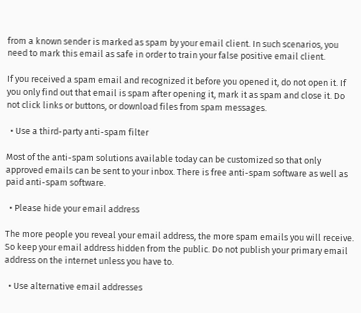from a known sender is marked as spam by your email client. In such scenarios, you need to mark this email as safe in order to train your false positive email client.

If you received a spam email and recognized it before you opened it, do not open it. If you only find out that email is spam after opening it, mark it as spam and close it. Do not click links or buttons, or download files from spam messages.

  • Use a third-party anti-spam filter

Most of the anti-spam solutions available today can be customized so that only approved emails can be sent to your inbox. There is free anti-spam software as well as paid anti-spam software.

  • Please hide your email address

The more people you reveal your email address, the more spam emails you will receive. So keep your email address hidden from the public. Do not publish your primary email address on the internet unless you have to.

  • Use alternative email addresses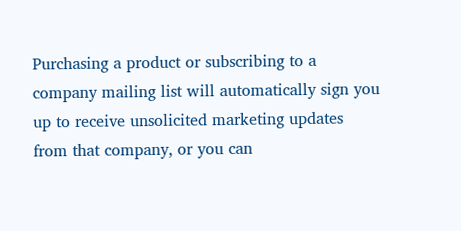Purchasing a product or subscribing to a company mailing list will automatically sign you up to receive unsolicited marketing updates from that company, or you can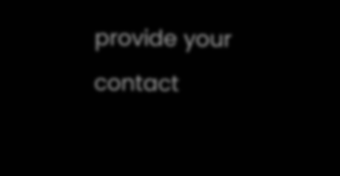provide your contact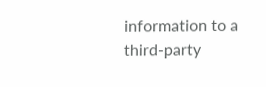information to a third-party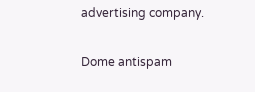advertising company.

Dome antispam